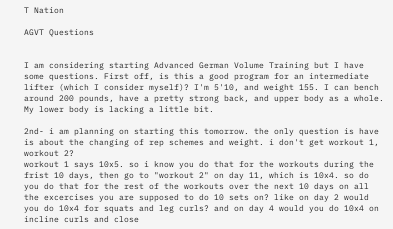T Nation

AGVT Questions


I am considering starting Advanced German Volume Training but I have some questions. First off, is this a good program for an intermediate lifter (which I consider myself)? I'm 5'10, and weight 155. I can bench around 200 pounds, have a pretty strong back, and upper body as a whole. My lower body is lacking a little bit.

2nd- i am planning on starting this tomorrow. the only question is have is about the changing of rep schemes and weight. i don't get workout 1, workout 2?
workout 1 says 10x5. so i know you do that for the workouts during the frist 10 days, then go to "workout 2" on day 11, which is 10x4. so do you do that for the rest of the workouts over the next 10 days on all the excercises you are supposed to do 10 sets on? like on day 2 would you do 10x4 for squats and leg curls? and on day 4 would you do 10x4 on incline curls and close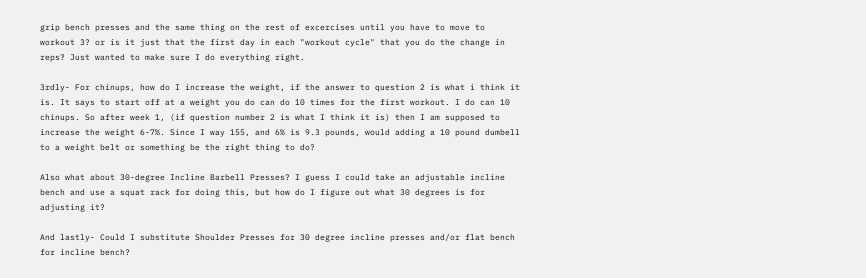grip bench presses and the same thing on the rest of excercises until you have to move to workout 3? or is it just that the first day in each "workout cycle" that you do the change in reps? Just wanted to make sure I do everything right.

3rdly- For chinups, how do I increase the weight, if the answer to question 2 is what i think it is. It says to start off at a weight you do can do 10 times for the first workout. I do can 10 chinups. So after week 1, (if question number 2 is what I think it is) then I am supposed to increase the weight 6-7%. Since I way 155, and 6% is 9.3 pounds, would adding a 10 pound dumbell to a weight belt or something be the right thing to do?

Also what about 30-degree Incline Barbell Presses? I guess I could take an adjustable incline bench and use a squat rack for doing this, but how do I figure out what 30 degrees is for adjusting it?

And lastly- Could I substitute Shoulder Presses for 30 degree incline presses and/or flat bench for incline bench?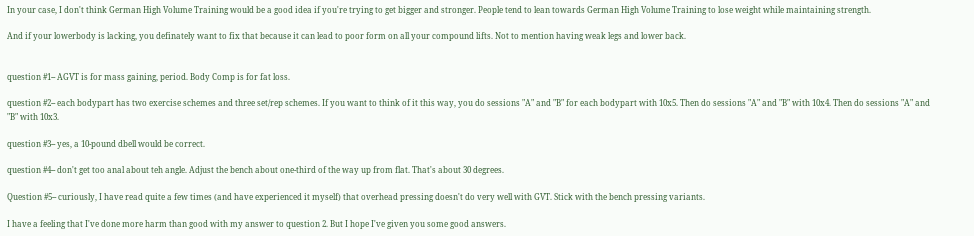In your case, I don't think German High Volume Training would be a good idea if you're trying to get bigger and stronger. People tend to lean towards German High Volume Training to lose weight while maintaining strength.

And if your lowerbody is lacking, you definately want to fix that because it can lead to poor form on all your compound lifts. Not to mention having weak legs and lower back.


question #1-- AGVT is for mass gaining, period. Body Comp is for fat loss.

question #2-- each bodypart has two exercise schemes and three set/rep schemes. If you want to think of it this way, you do sessions "A" and "B" for each bodypart with 10x5. Then do sessions "A" and "B" with 10x4. Then do sessions "A" and "B" with 10x3.

question #3-- yes, a 10-pound dbell would be correct.

question #4-- don't get too anal about teh angle. Adjust the bench about one-third of the way up from flat. That's about 30 degrees.

Question #5-- curiously, I have read quite a few times (and have experienced it myself) that overhead pressing doesn't do very well with GVT. Stick with the bench pressing variants.

I have a feeling that I've done more harm than good with my answer to question 2. But I hope I've given you some good answers.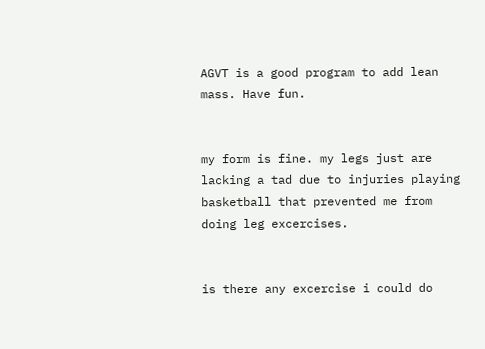AGVT is a good program to add lean mass. Have fun.


my form is fine. my legs just are lacking a tad due to injuries playing basketball that prevented me from doing leg excercises.


is there any excercise i could do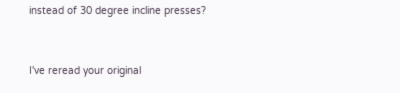instead of 30 degree incline presses?


I've reread your original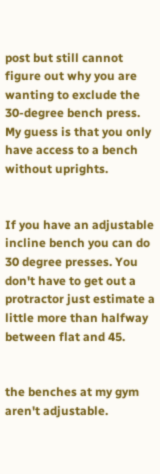post but still cannot figure out why you are wanting to exclude the 30-degree bench press. My guess is that you only have access to a bench without uprights.


If you have an adjustable incline bench you can do 30 degree presses. You don't have to get out a protractor just estimate a little more than halfway between flat and 45.


the benches at my gym aren't adjustable.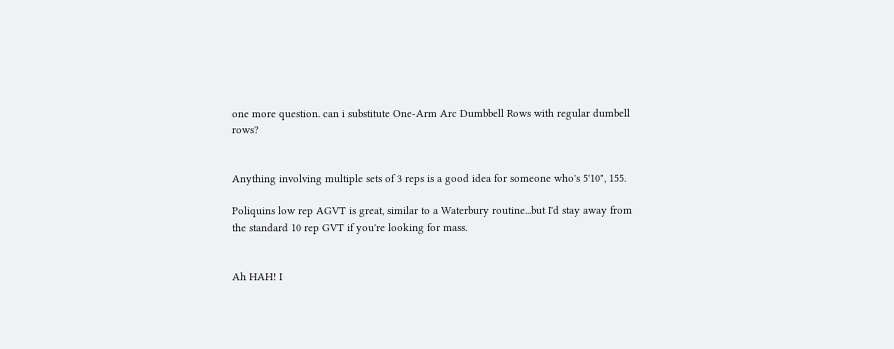one more question. can i substitute One-Arm Arc Dumbbell Rows with regular dumbell rows?


Anything involving multiple sets of 3 reps is a good idea for someone who's 5'10", 155.

Poliquins low rep AGVT is great, similar to a Waterbury routine...but I'd stay away from the standard 10 rep GVT if you're looking for mass.


Ah HAH! I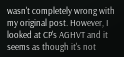wasn't completely wrong with my original post. However, I looked at CP's AGHVT and it seems as though it's not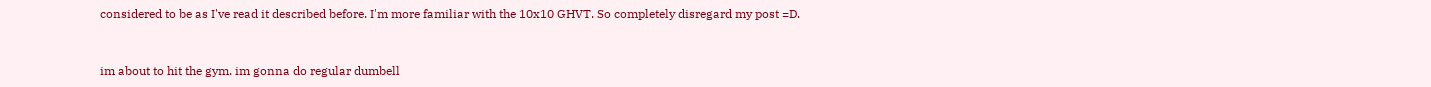considered to be as I've read it described before. I'm more familiar with the 10x10 GHVT. So completely disregard my post =D.


im about to hit the gym. im gonna do regular dumbell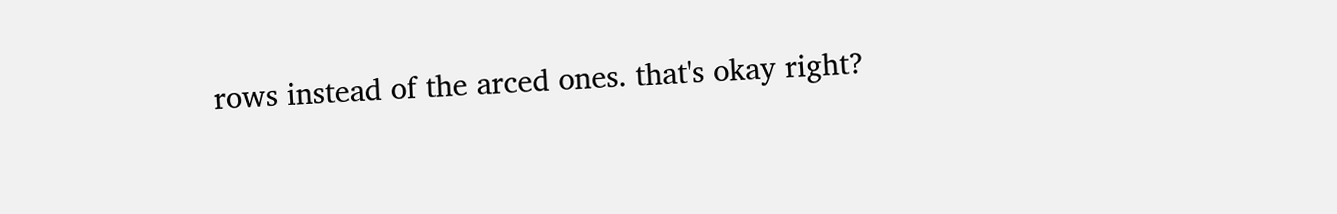rows instead of the arced ones. that's okay right?